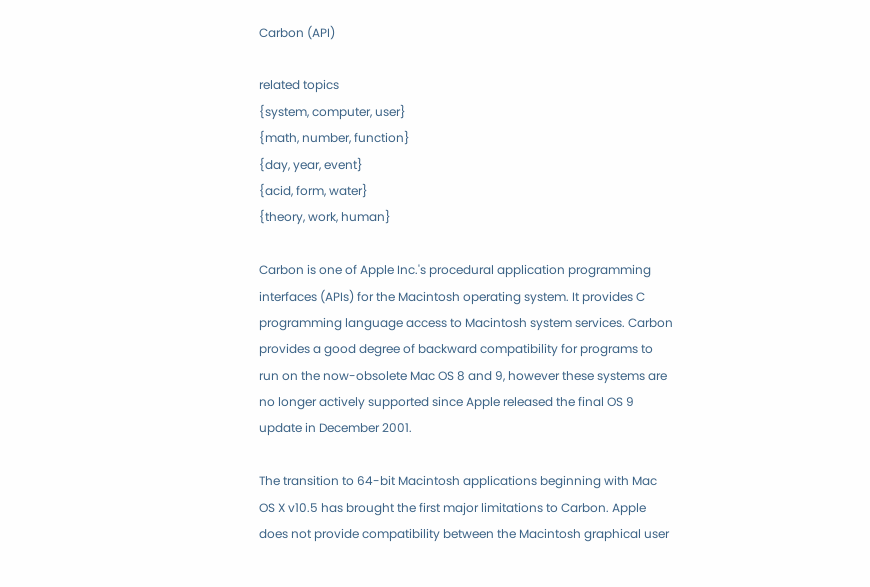Carbon (API)

related topics
{system, computer, user}
{math, number, function}
{day, year, event}
{acid, form, water}
{theory, work, human}

Carbon is one of Apple Inc.'s procedural application programming interfaces (APIs) for the Macintosh operating system. It provides C programming language access to Macintosh system services. Carbon provides a good degree of backward compatibility for programs to run on the now-obsolete Mac OS 8 and 9, however these systems are no longer actively supported since Apple released the final OS 9 update in December 2001.

The transition to 64-bit Macintosh applications beginning with Mac OS X v10.5 has brought the first major limitations to Carbon. Apple does not provide compatibility between the Macintosh graphical user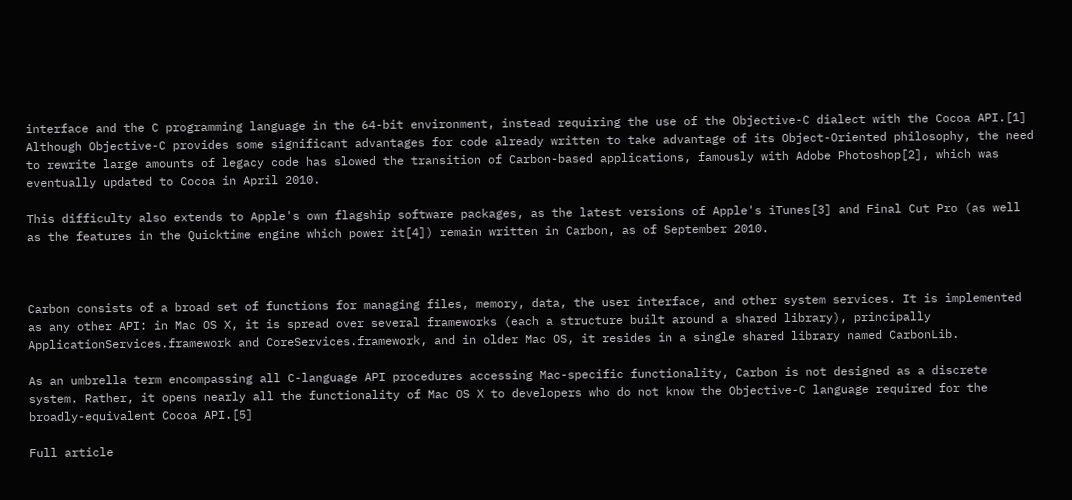interface and the C programming language in the 64-bit environment, instead requiring the use of the Objective-C dialect with the Cocoa API.[1] Although Objective-C provides some significant advantages for code already written to take advantage of its Object-Oriented philosophy, the need to rewrite large amounts of legacy code has slowed the transition of Carbon-based applications, famously with Adobe Photoshop[2], which was eventually updated to Cocoa in April 2010.

This difficulty also extends to Apple's own flagship software packages, as the latest versions of Apple's iTunes[3] and Final Cut Pro (as well as the features in the Quicktime engine which power it[4]) remain written in Carbon, as of September 2010.



Carbon consists of a broad set of functions for managing files, memory, data, the user interface, and other system services. It is implemented as any other API: in Mac OS X, it is spread over several frameworks (each a structure built around a shared library), principally ApplicationServices.framework and CoreServices.framework, and in older Mac OS, it resides in a single shared library named CarbonLib.

As an umbrella term encompassing all C-language API procedures accessing Mac-specific functionality, Carbon is not designed as a discrete system. Rather, it opens nearly all the functionality of Mac OS X to developers who do not know the Objective-C language required for the broadly-equivalent Cocoa API.[5]

Full article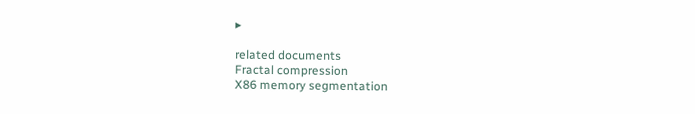▸

related documents
Fractal compression
X86 memory segmentation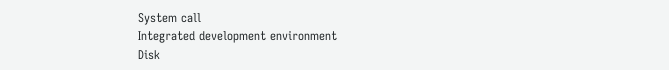System call
Integrated development environment
Disk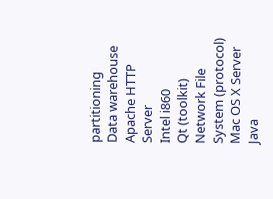partitioning
Data warehouse
Apache HTTP Server
Intel i860
Qt (toolkit)
Network File System (protocol)
Mac OS X Server
Java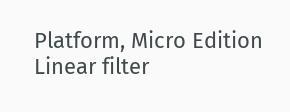Platform, Micro Edition
Linear filter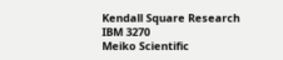Kendall Square Research
IBM 3270
Meiko Scientific